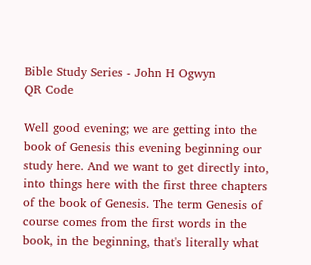Bible Study Series - John H Ogwyn
QR Code

Well good evening; we are getting into the book of Genesis this evening beginning our study here. And we want to get directly into, into things here with the first three chapters of the book of Genesis. The term Genesis of course comes from the first words in the book, in the beginning, that's literally what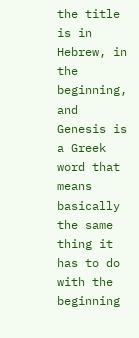the title is in Hebrew, in the beginning, and Genesis is a Greek word that means basically the same thing it has to do with the beginning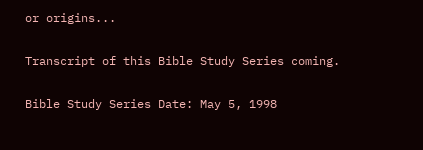or origins...

Transcript of this Bible Study Series coming.

Bible Study Series Date: May 5, 1998